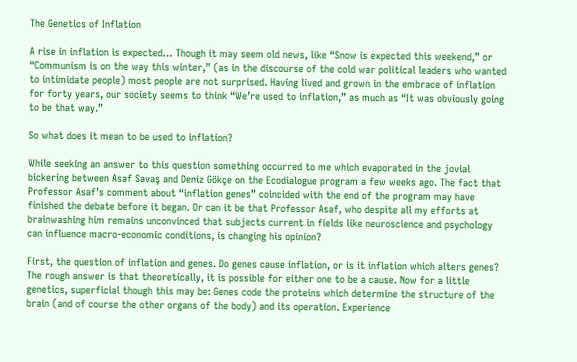The Genetics of Inflation

A rise in inflation is expected… Though it may seem old news, like “Snow is expected this weekend,” or “Communism is on the way this winter,” (as in the discourse of the cold war political leaders who wanted to intimidate people) most people are not surprised. Having lived and grown in the embrace of inflation for forty years, our society seems to think “We’re used to inflation,” as much as “It was obviously going to be that way.”

So what does it mean to be used to inflation?

While seeking an answer to this question something occurred to me which evaporated in the jovial bickering between Asaf Savaş and Deniz Gökçe on the Ecodialogue program a few weeks ago. The fact that Professor Asaf’s comment about “inflation genes” coincided with the end of the program may have finished the debate before it began. Or can it be that Professor Asaf, who despite all my efforts at brainwashing him remains unconvinced that subjects current in fields like neuroscience and psychology can influence macro-economic conditions, is changing his opinion?

First, the question of inflation and genes. Do genes cause inflation, or is it inflation which alters genes? The rough answer is that theoretically, it is possible for either one to be a cause. Now for a little genetics, superficial though this may be: Genes code the proteins which determine the structure of the brain (and of course the other organs of the body) and its operation. Experience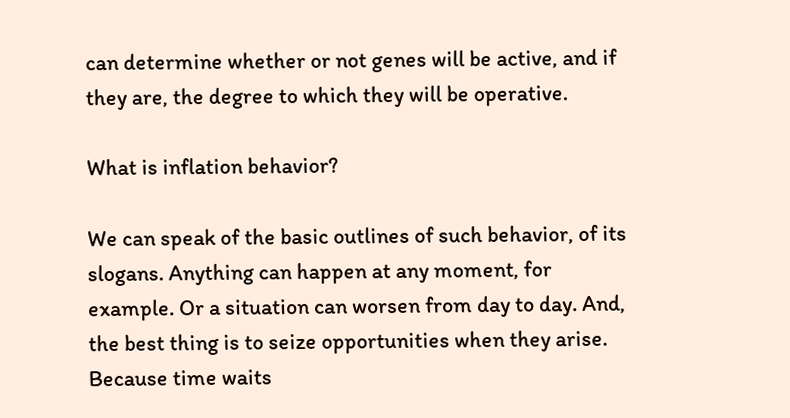can determine whether or not genes will be active, and if they are, the degree to which they will be operative.

What is inflation behavior?

We can speak of the basic outlines of such behavior, of its slogans. Anything can happen at any moment, for example. Or a situation can worsen from day to day. And, the best thing is to seize opportunities when they arise. Because time waits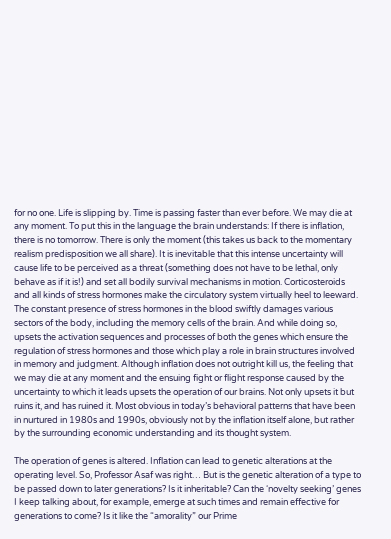for no one. Life is slipping by. Time is passing faster than ever before. We may die at any moment. To put this in the language the brain understands: If there is inflation, there is no tomorrow. There is only the moment (this takes us back to the momentary realism predisposition we all share). It is inevitable that this intense uncertainty will cause life to be perceived as a threat (something does not have to be lethal, only behave as if it is!) and set all bodily survival mechanisms in motion. Corticosteroids and all kinds of stress hormones make the circulatory system virtually heel to leeward. The constant presence of stress hormones in the blood swiftly damages various sectors of the body, including the memory cells of the brain. And while doing so, upsets the activation sequences and processes of both the genes which ensure the regulation of stress hormones and those which play a role in brain structures involved in memory and judgment. Although inflation does not outright kill us, the feeling that we may die at any moment and the ensuing fight or flight response caused by the uncertainty to which it leads upsets the operation of our brains. Not only upsets it but ruins it, and has ruined it. Most obvious in today’s behavioral patterns that have been in nurtured in 1980s and 1990s, obviously not by the inflation itself alone, but rather by the surrounding economic understanding and its thought system.

The operation of genes is altered. Inflation can lead to genetic alterations at the operating level. So, Professor Asaf was right… But is the genetic alteration of a type to be passed down to later generations? Is it inheritable? Can the ‘novelty seeking’ genes I keep talking about, for example, emerge at such times and remain effective for generations to come? Is it like the “amorality” our Prime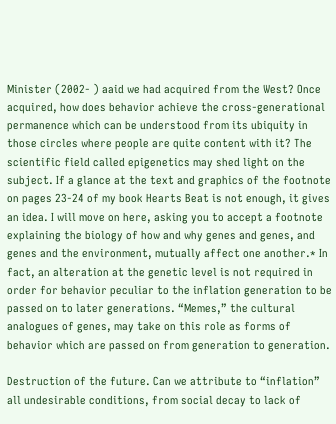Minister (2002- ) aaid we had acquired from the West? Once acquired, how does behavior achieve the cross-generational permanence which can be understood from its ubiquity in those circles where people are quite content with it? The scientific field called epigenetics may shed light on the subject. If a glance at the text and graphics of the footnote on pages 23-24 of my book Hearts Beat is not enough, it gives an idea. I will move on here, asking you to accept a footnote explaining the biology of how and why genes and genes, and genes and the environment, mutually affect one another.* In fact, an alteration at the genetic level is not required in order for behavior peculiar to the inflation generation to be passed on to later generations. “Memes,” the cultural analogues of genes, may take on this role as forms of behavior which are passed on from generation to generation.

Destruction of the future. Can we attribute to “inflation” all undesirable conditions, from social decay to lack of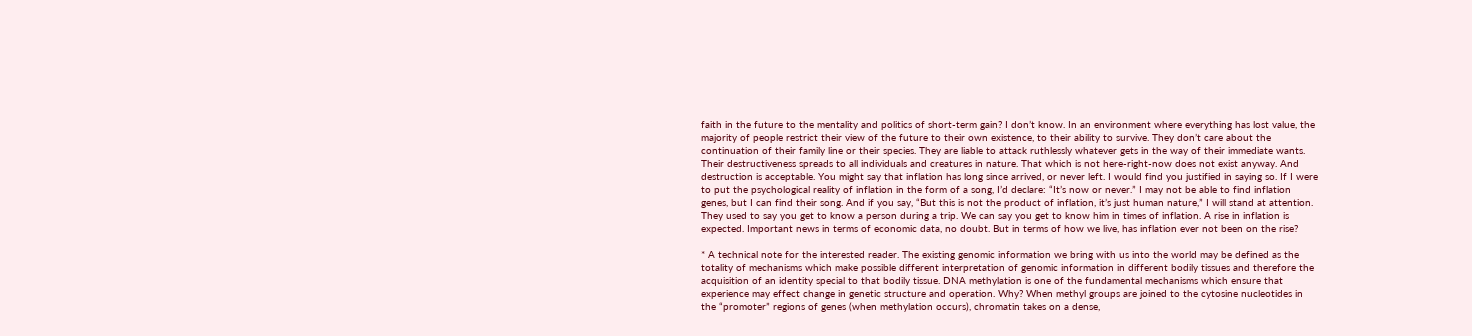faith in the future to the mentality and politics of short-term gain? I don’t know. In an environment where everything has lost value, the majority of people restrict their view of the future to their own existence, to their ability to survive. They don’t care about the continuation of their family line or their species. They are liable to attack ruthlessly whatever gets in the way of their immediate wants. Their destructiveness spreads to all individuals and creatures in nature. That which is not here-right-now does not exist anyway. And destruction is acceptable. You might say that inflation has long since arrived, or never left. I would find you justified in saying so. If I were to put the psychological reality of inflation in the form of a song, I’d declare: “It’s now or never.” I may not be able to find inflation genes, but I can find their song. And if you say, “But this is not the product of inflation, it’s just human nature,” I will stand at attention. They used to say you get to know a person during a trip. We can say you get to know him in times of inflation. A rise in inflation is expected. Important news in terms of economic data, no doubt. But in terms of how we live, has inflation ever not been on the rise?

* A technical note for the interested reader. The existing genomic information we bring with us into the world may be defined as the totality of mechanisms which make possible different interpretation of genomic information in different bodily tissues and therefore the acquisition of an identity special to that bodily tissue. DNA methylation is one of the fundamental mechanisms which ensure that experience may effect change in genetic structure and operation. Why? When methyl groups are joined to the cytosine nucleotides in the “promoter” regions of genes (when methylation occurs), chromatin takes on a dense,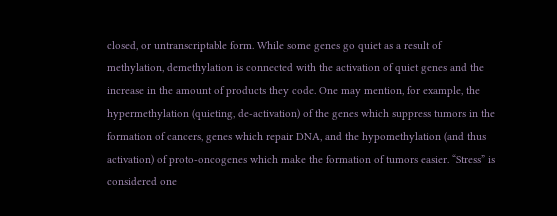closed, or untranscriptable form. While some genes go quiet as a result of methylation, demethylation is connected with the activation of quiet genes and the increase in the amount of products they code. One may mention, for example, the hypermethylation (quieting, de-activation) of the genes which suppress tumors in the formation of cancers, genes which repair DNA, and the hypomethylation (and thus activation) of proto-oncogenes which make the formation of tumors easier. “Stress” is considered one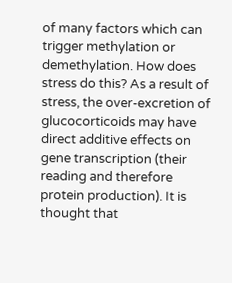of many factors which can trigger methylation or demethylation. How does stress do this? As a result of stress, the over-excretion of glucocorticoids may have direct additive effects on gene transcription (their reading and therefore protein production). It is thought that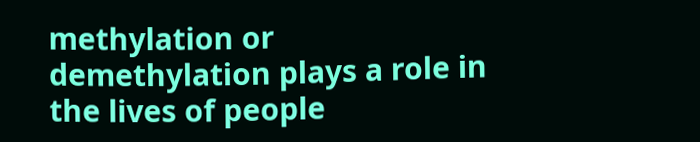methylation or demethylation plays a role in the lives of people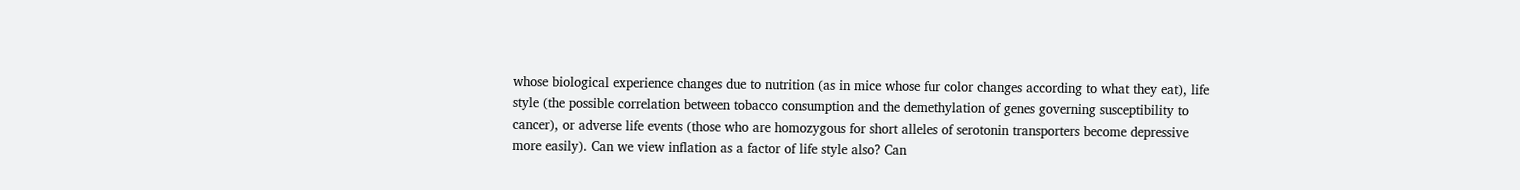whose biological experience changes due to nutrition (as in mice whose fur color changes according to what they eat), life style (the possible correlation between tobacco consumption and the demethylation of genes governing susceptibility to cancer), or adverse life events (those who are homozygous for short alleles of serotonin transporters become depressive more easily). Can we view inflation as a factor of life style also? Can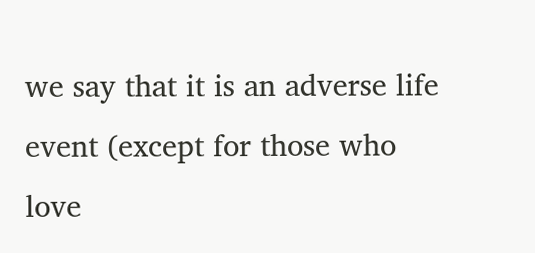we say that it is an adverse life event (except for those who love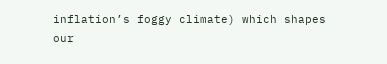inflation’s foggy climate) which shapes our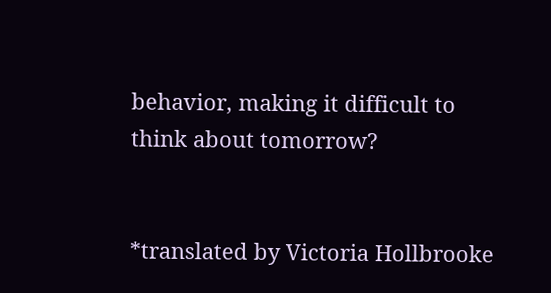behavior, making it difficult to think about tomorrow?


*translated by Victoria Hollbrooke